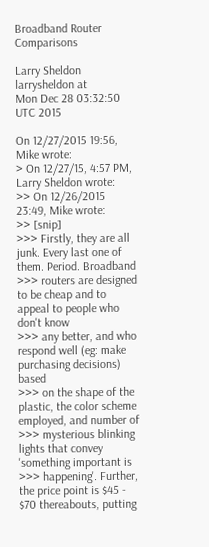Broadband Router Comparisons

Larry Sheldon larrysheldon at
Mon Dec 28 03:32:50 UTC 2015

On 12/27/2015 19:56, Mike wrote:
> On 12/27/15, 4:57 PM, Larry Sheldon wrote:
>> On 12/26/2015 23:49, Mike wrote:
>> [snip]
>>> Firstly, they are all junk. Every last one of them. Period. Broadband
>>> routers are designed to be cheap and to appeal to people who don't know
>>> any better, and who respond well (eg: make purchasing decisions) based
>>> on the shape of the plastic, the color scheme employed, and number of
>>> mysterious blinking lights that convey 'something important is
>>> happening'. Further, the price point is $45 - $70 thereabouts, putting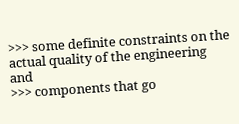>>> some definite constraints on the actual quality of the engineering and
>>> components that go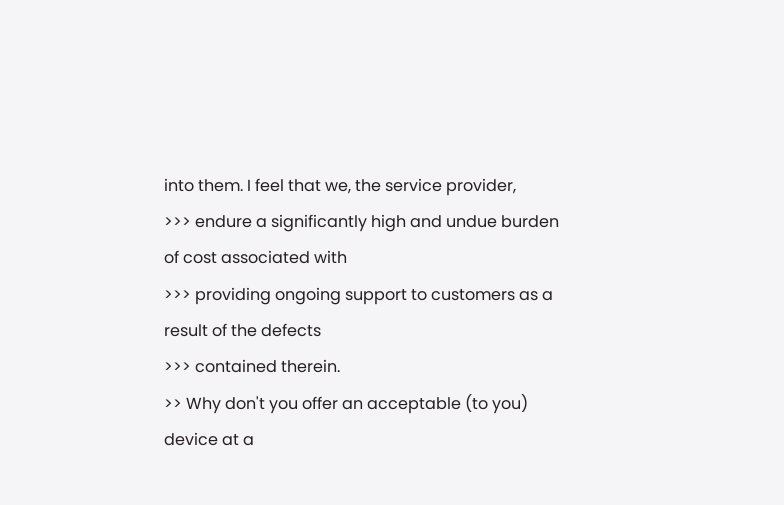into them. I feel that we, the service provider,
>>> endure a significantly high and undue burden of cost associated with
>>> providing ongoing support to customers as a result of the defects
>>> contained therein.
>> Why don't you offer an acceptable (to you) device at a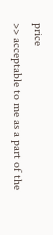price
>> acceptable to me as a part of the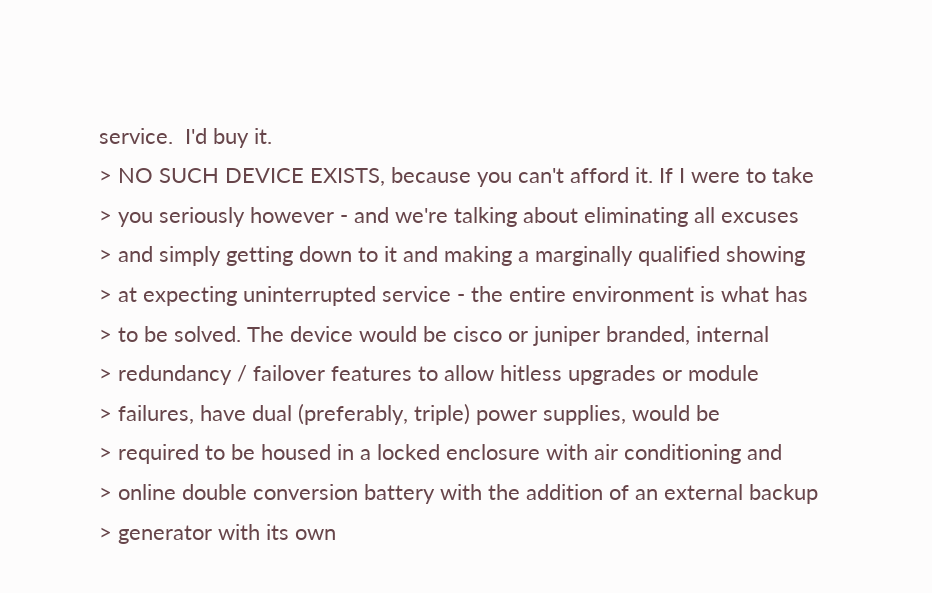service.  I'd buy it.
> NO SUCH DEVICE EXISTS, because you can't afford it. If I were to take
> you seriously however - and we're talking about eliminating all excuses
> and simply getting down to it and making a marginally qualified showing
> at expecting uninterrupted service - the entire environment is what has
> to be solved. The device would be cisco or juniper branded, internal
> redundancy / failover features to allow hitless upgrades or module
> failures, have dual (preferably, triple) power supplies, would be
> required to be housed in a locked enclosure with air conditioning and
> online double conversion battery with the addition of an external backup
> generator with its own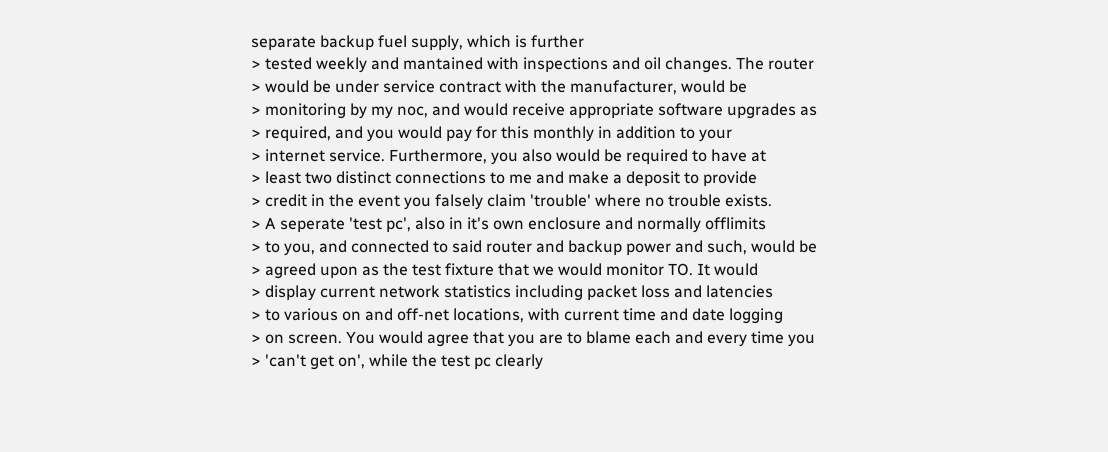separate backup fuel supply, which is further
> tested weekly and mantained with inspections and oil changes. The router
> would be under service contract with the manufacturer, would be
> monitoring by my noc, and would receive appropriate software upgrades as
> required, and you would pay for this monthly in addition to your
> internet service. Furthermore, you also would be required to have at
> least two distinct connections to me and make a deposit to provide
> credit in the event you falsely claim 'trouble' where no trouble exists.
> A seperate 'test pc', also in it's own enclosure and normally offlimits
> to you, and connected to said router and backup power and such, would be
> agreed upon as the test fixture that we would monitor TO. It would
> display current network statistics including packet loss and latencies
> to various on and off-net locations, with current time and date logging
> on screen. You would agree that you are to blame each and every time you
> 'can't get on', while the test pc clearly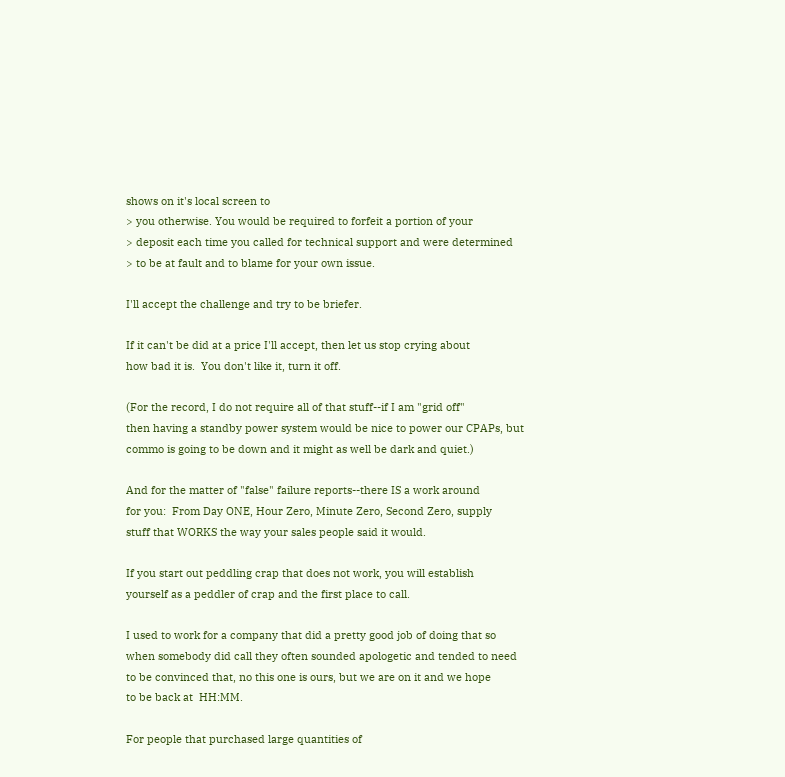shows on it's local screen to
> you otherwise. You would be required to forfeit a portion of your
> deposit each time you called for technical support and were determined
> to be at fault and to blame for your own issue.

I'll accept the challenge and try to be briefer.

If it can't be did at a price I'll accept, then let us stop crying about
how bad it is.  You don't like it, turn it off.

(For the record, I do not require all of that stuff--if I am "grid off"
then having a standby power system would be nice to power our CPAPs, but
commo is going to be down and it might as well be dark and quiet.)

And for the matter of "false" failure reports--there IS a work around
for you:  From Day ONE, Hour Zero, Minute Zero, Second Zero, supply
stuff that WORKS the way your sales people said it would.

If you start out peddling crap that does not work, you will establish
yourself as a peddler of crap and the first place to call.

I used to work for a company that did a pretty good job of doing that so
when somebody did call they often sounded apologetic and tended to need
to be convinced that, no this one is ours, but we are on it and we hope
to be back at  HH:MM.

For people that purchased large quantities of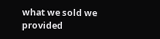what we sold we provided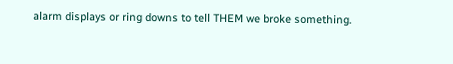alarm displays or ring downs to tell THEM we broke something.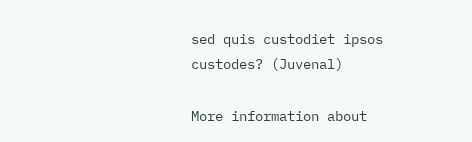sed quis custodiet ipsos custodes? (Juvenal)

More information about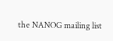the NANOG mailing list